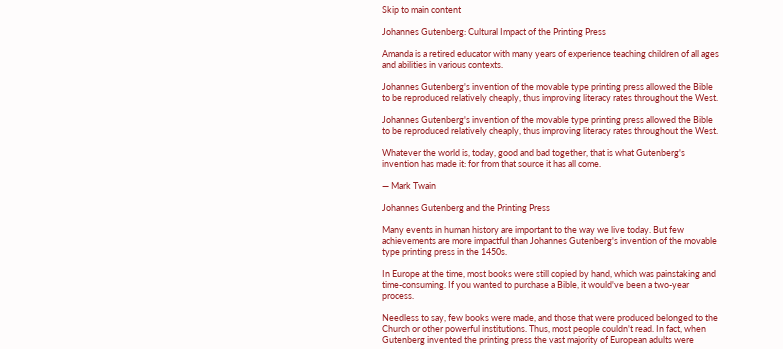Skip to main content

Johannes Gutenberg: Cultural Impact of the Printing Press

Amanda is a retired educator with many years of experience teaching children of all ages and abilities in various contexts.

Johannes Gutenberg's invention of the movable type printing press allowed the Bible to be reproduced relatively cheaply, thus improving literacy rates throughout the West.

Johannes Gutenberg's invention of the movable type printing press allowed the Bible to be reproduced relatively cheaply, thus improving literacy rates throughout the West.

Whatever the world is, today, good and bad together, that is what Gutenberg's invention has made it: for from that source it has all come.

— Mark Twain

Johannes Gutenberg and the Printing Press

Many events in human history are important to the way we live today. But few achievements are more impactful than Johannes Gutenberg's invention of the movable type printing press in the 1450s.

In Europe at the time, most books were still copied by hand, which was painstaking and time-consuming. If you wanted to purchase a Bible, it would've been a two-year process.

Needless to say, few books were made, and those that were produced belonged to the Church or other powerful institutions. Thus, most people couldn't read. In fact, when Gutenberg invented the printing press the vast majority of European adults were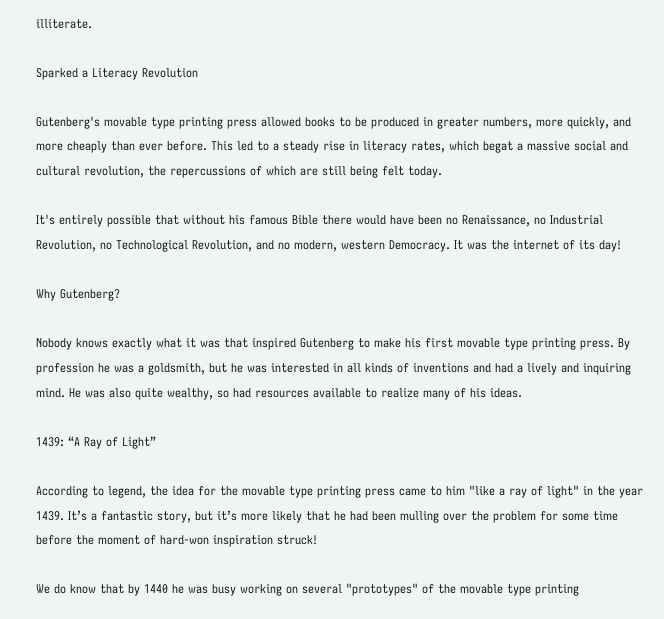illiterate.

Sparked a Literacy Revolution

Gutenberg's movable type printing press allowed books to be produced in greater numbers, more quickly, and more cheaply than ever before. This led to a steady rise in literacy rates, which begat a massive social and cultural revolution, the repercussions of which are still being felt today.

It's entirely possible that without his famous Bible there would have been no Renaissance, no Industrial Revolution, no Technological Revolution, and no modern, western Democracy. It was the internet of its day!

Why Gutenberg?

Nobody knows exactly what it was that inspired Gutenberg to make his first movable type printing press. By profession he was a goldsmith, but he was interested in all kinds of inventions and had a lively and inquiring mind. He was also quite wealthy, so had resources available to realize many of his ideas.

1439: “A Ray of Light”

According to legend, the idea for the movable type printing press came to him "like a ray of light" in the year 1439. It’s a fantastic story, but it’s more likely that he had been mulling over the problem for some time before the moment of hard-won inspiration struck!

We do know that by 1440 he was busy working on several "prototypes" of the movable type printing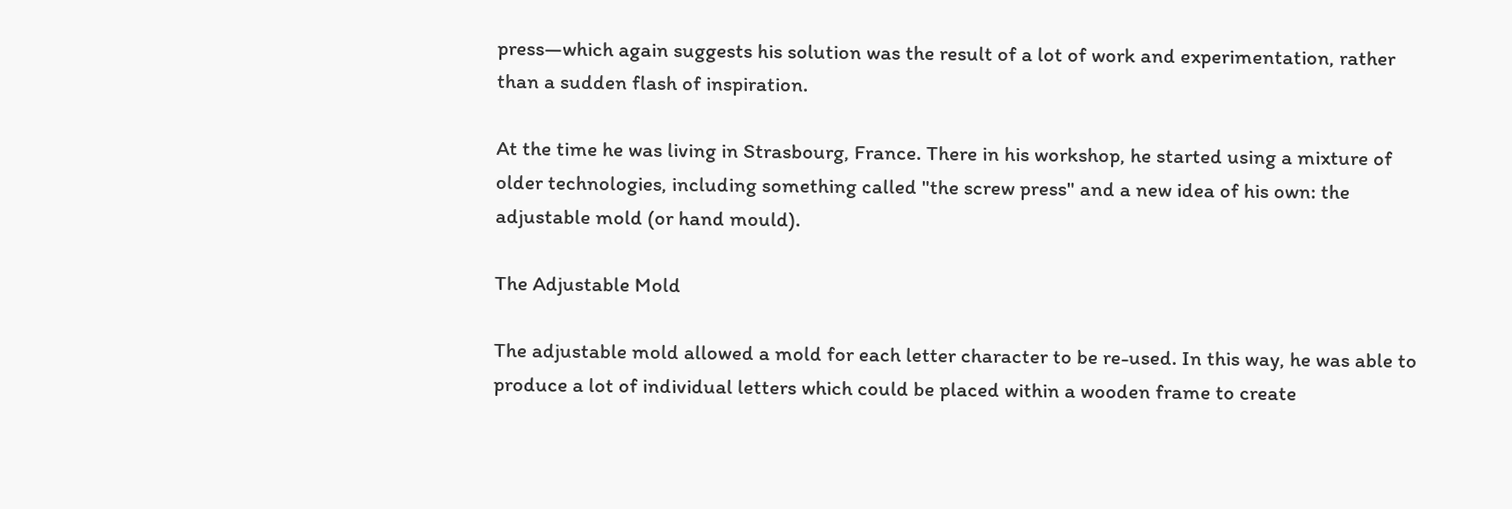press—which again suggests his solution was the result of a lot of work and experimentation, rather than a sudden flash of inspiration.

At the time he was living in Strasbourg, France. There in his workshop, he started using a mixture of older technologies, including something called "the screw press" and a new idea of his own: the adjustable mold (or hand mould).

The Adjustable Mold

The adjustable mold allowed a mold for each letter character to be re-used. In this way, he was able to produce a lot of individual letters which could be placed within a wooden frame to create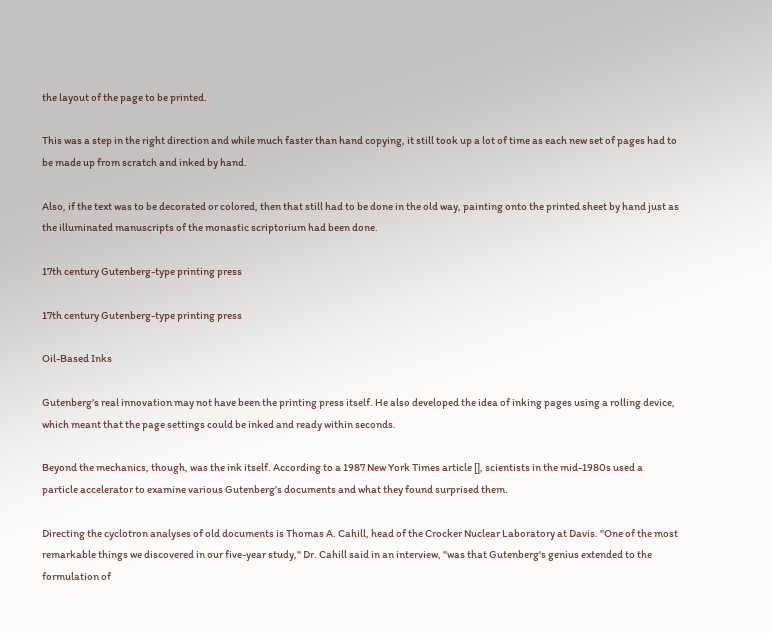the layout of the page to be printed.

This was a step in the right direction and while much faster than hand copying, it still took up a lot of time as each new set of pages had to be made up from scratch and inked by hand.

Also, if the text was to be decorated or colored, then that still had to be done in the old way, painting onto the printed sheet by hand just as the illuminated manuscripts of the monastic scriptorium had been done.

17th century Gutenberg-type printing press

17th century Gutenberg-type printing press

Oil-Based Inks

Gutenberg’s real innovation may not have been the printing press itself. He also developed the idea of inking pages using a rolling device, which meant that the page settings could be inked and ready within seconds.

Beyond the mechanics, though, was the ink itself. According to a 1987 New York Times article [], scientists in the mid-1980s used a particle accelerator to examine various Gutenberg’s documents and what they found surprised them.

Directing the cyclotron analyses of old documents is Thomas A. Cahill, head of the Crocker Nuclear Laboratory at Davis. ''One of the most remarkable things we discovered in our five-year study,'' Dr. Cahill said in an interview, ''was that Gutenberg's genius extended to the formulation of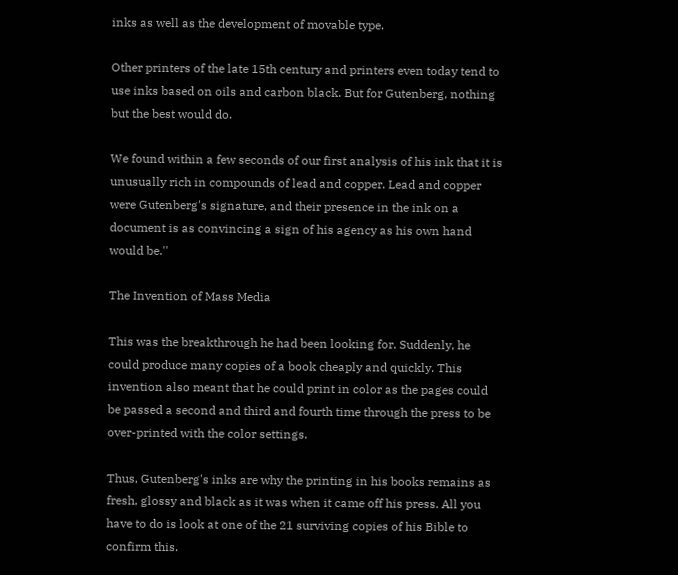inks as well as the development of movable type.

Other printers of the late 15th century and printers even today tend to use inks based on oils and carbon black. But for Gutenberg, nothing but the best would do.

We found within a few seconds of our first analysis of his ink that it is unusually rich in compounds of lead and copper. Lead and copper were Gutenberg's signature, and their presence in the ink on a document is as convincing a sign of his agency as his own hand would be.''

The Invention of Mass Media

This was the breakthrough he had been looking for. Suddenly, he could produce many copies of a book cheaply and quickly. This invention also meant that he could print in color as the pages could be passed a second and third and fourth time through the press to be over-printed with the color settings.

Thus, Gutenberg's inks are why the printing in his books remains as fresh, glossy and black as it was when it came off his press. All you have to do is look at one of the 21 surviving copies of his Bible to confirm this.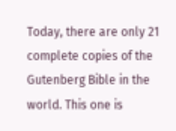Today, there are only 21 complete copies of the Gutenberg Bible in the world. This one is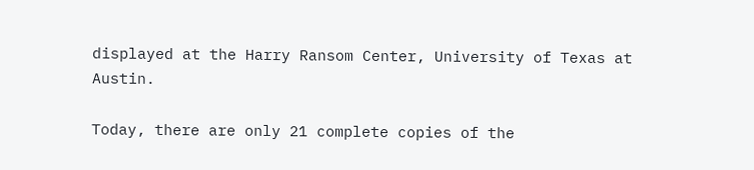displayed at the Harry Ransom Center, University of Texas at Austin.

Today, there are only 21 complete copies of the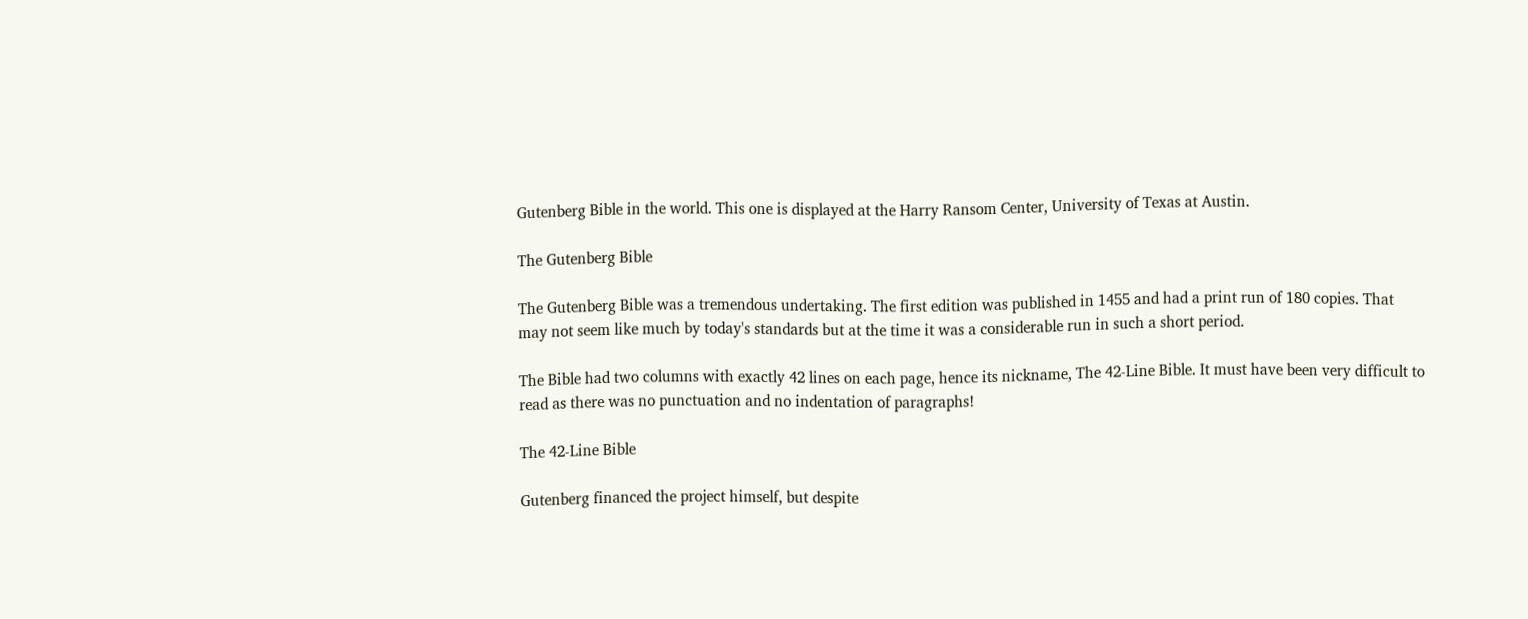Gutenberg Bible in the world. This one is displayed at the Harry Ransom Center, University of Texas at Austin.

The Gutenberg Bible

The Gutenberg Bible was a tremendous undertaking. The first edition was published in 1455 and had a print run of 180 copies. That may not seem like much by today's standards but at the time it was a considerable run in such a short period.

The Bible had two columns with exactly 42 lines on each page, hence its nickname, The 42-Line Bible. It must have been very difficult to read as there was no punctuation and no indentation of paragraphs!

The 42-Line Bible

Gutenberg financed the project himself, but despite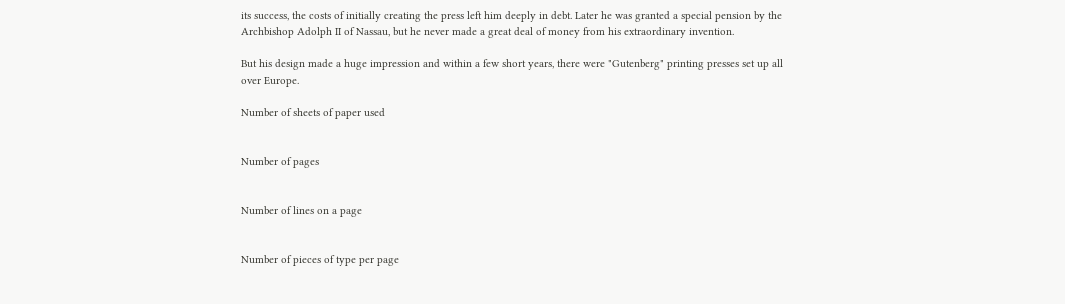its success, the costs of initially creating the press left him deeply in debt. Later he was granted a special pension by the Archbishop Adolph II of Nassau, but he never made a great deal of money from his extraordinary invention.

But his design made a huge impression and within a few short years, there were "Gutenberg" printing presses set up all over Europe.

Number of sheets of paper used


Number of pages


Number of lines on a page


Number of pieces of type per page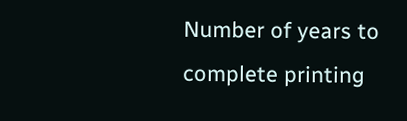Number of years to complete printing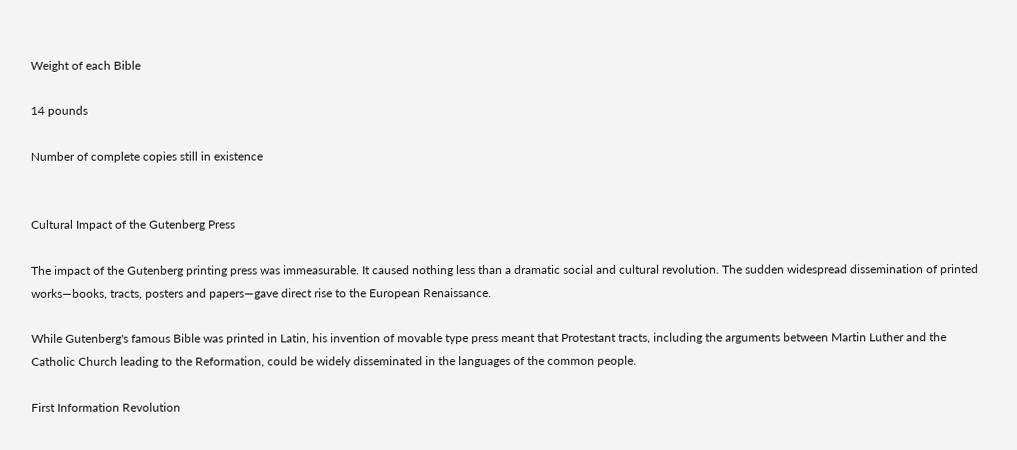Weight of each Bible

14 pounds

Number of complete copies still in existence


Cultural Impact of the Gutenberg Press

The impact of the Gutenberg printing press was immeasurable. It caused nothing less than a dramatic social and cultural revolution. The sudden widespread dissemination of printed works—books, tracts, posters and papers—gave direct rise to the European Renaissance.

While Gutenberg's famous Bible was printed in Latin, his invention of movable type press meant that Protestant tracts, including the arguments between Martin Luther and the Catholic Church leading to the Reformation, could be widely disseminated in the languages of the common people.

First Information Revolution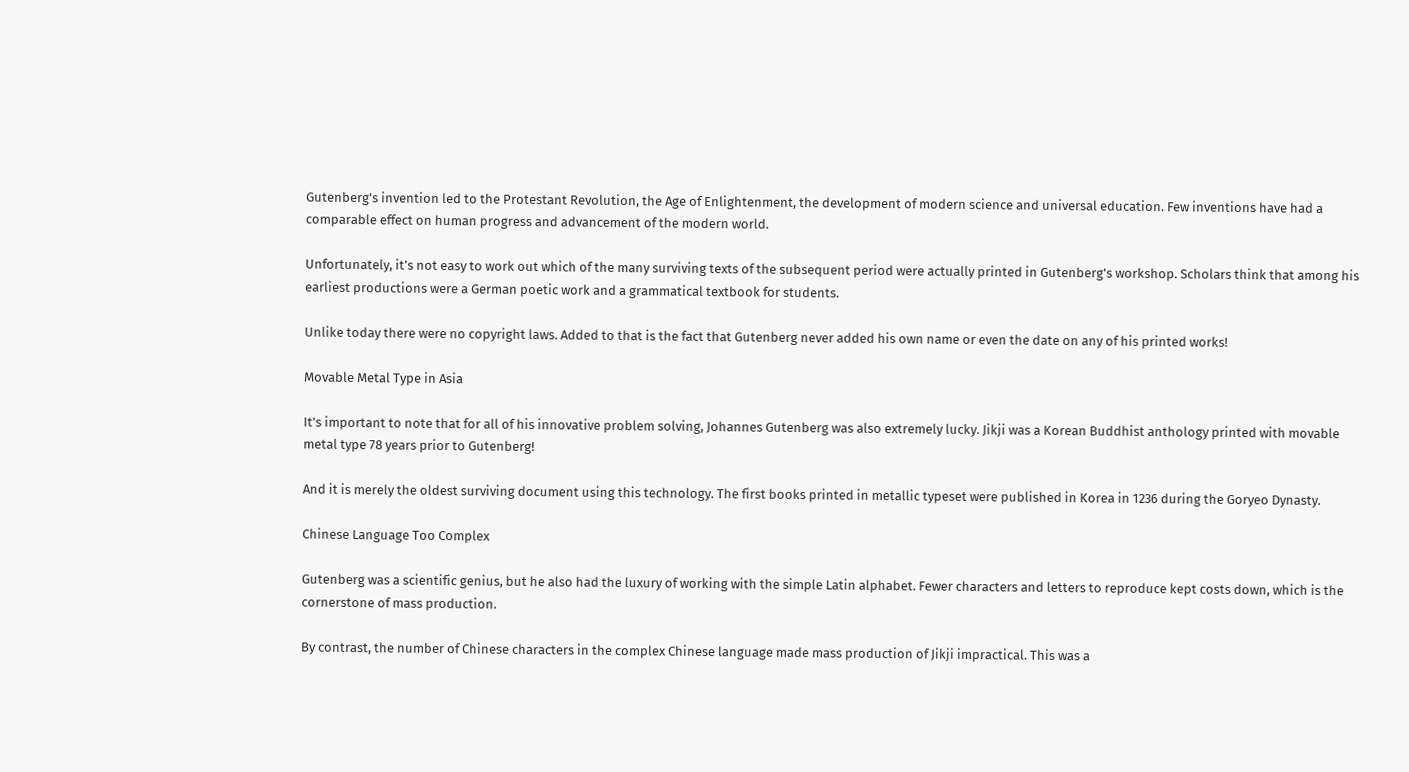Gutenberg's invention led to the Protestant Revolution, the Age of Enlightenment, the development of modern science and universal education. Few inventions have had a comparable effect on human progress and advancement of the modern world.

Unfortunately, it’s not easy to work out which of the many surviving texts of the subsequent period were actually printed in Gutenberg's workshop. Scholars think that among his earliest productions were a German poetic work and a grammatical textbook for students.

Unlike today there were no copyright laws. Added to that is the fact that Gutenberg never added his own name or even the date on any of his printed works!

Movable Metal Type in Asia

It’s important to note that for all of his innovative problem solving, Johannes Gutenberg was also extremely lucky. Jikji was a Korean Buddhist anthology printed with movable metal type 78 years prior to Gutenberg!

And it is merely the oldest surviving document using this technology. The first books printed in metallic typeset were published in Korea in 1236 during the Goryeo Dynasty.

Chinese Language Too Complex

Gutenberg was a scientific genius, but he also had the luxury of working with the simple Latin alphabet. Fewer characters and letters to reproduce kept costs down, which is the cornerstone of mass production.

By contrast, the number of Chinese characters in the complex Chinese language made mass production of Jikji impractical. This was a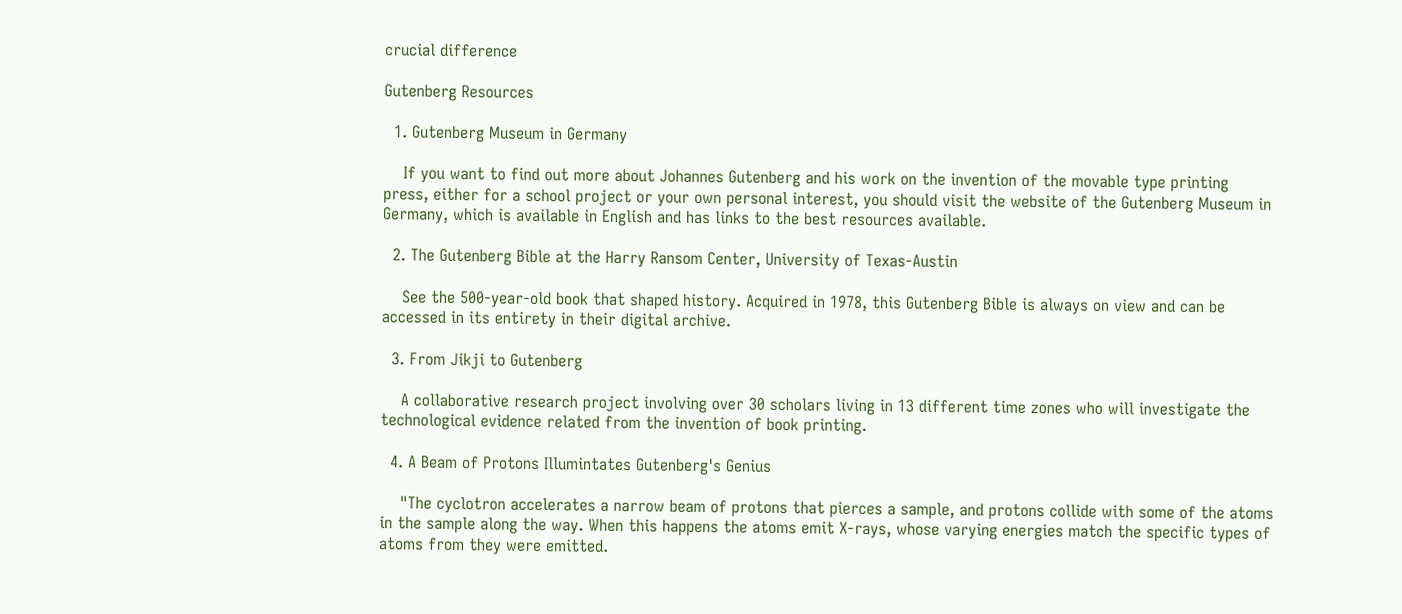crucial difference

Gutenberg Resources

  1. Gutenberg Museum in Germany

    If you want to find out more about Johannes Gutenberg and his work on the invention of the movable type printing press, either for a school project or your own personal interest, you should visit the website of the Gutenberg Museum in Germany, which is available in English and has links to the best resources available.

  2. The Gutenberg Bible at the Harry Ransom Center, University of Texas-Austin

    See the 500-year-old book that shaped history. Acquired in 1978, this Gutenberg Bible is always on view and can be accessed in its entirety in their digital archive.

  3. From Jikji to Gutenberg

    A collaborative research project involving over 30 scholars living in 13 different time zones who will investigate the technological evidence related from the invention of book printing.

  4. A Beam of Protons Illumintates Gutenberg's Genius

    "The cyclotron accelerates a narrow beam of protons that pierces a sample, and protons collide with some of the atoms in the sample along the way. When this happens the atoms emit X-rays, whose varying energies match the specific types of atoms from they were emitted.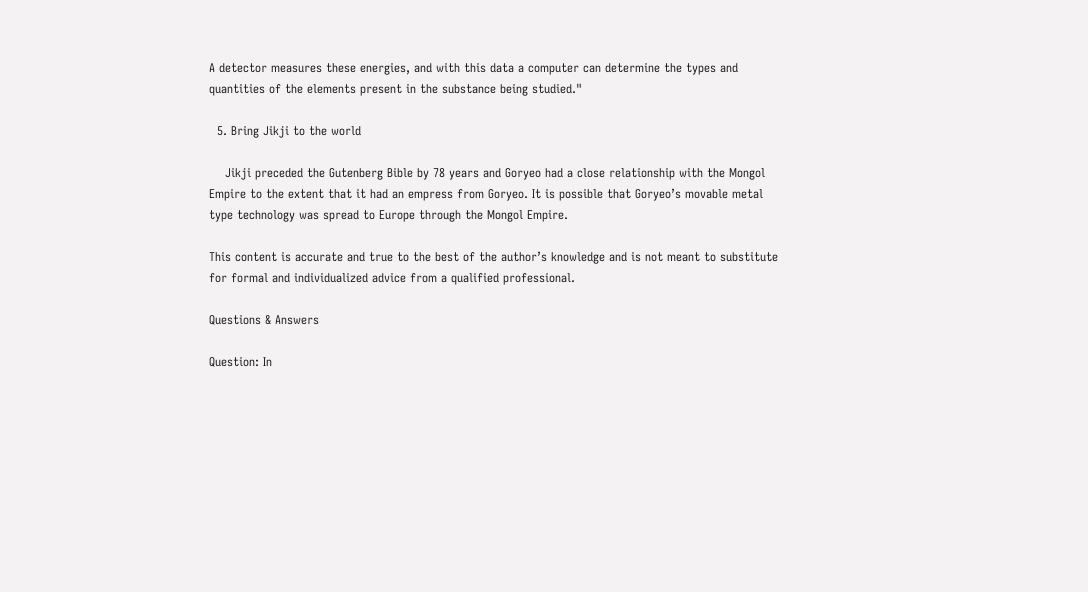A detector measures these energies, and with this data a computer can determine the types and quantities of the elements present in the substance being studied."

  5. Bring Jikji to the world

    Jikji preceded the Gutenberg Bible by 78 years and Goryeo had a close relationship with the Mongol Empire to the extent that it had an empress from Goryeo. It is possible that Goryeo’s movable metal type technology was spread to Europe through the Mongol Empire.

This content is accurate and true to the best of the author’s knowledge and is not meant to substitute for formal and individualized advice from a qualified professional.

Questions & Answers

Question: In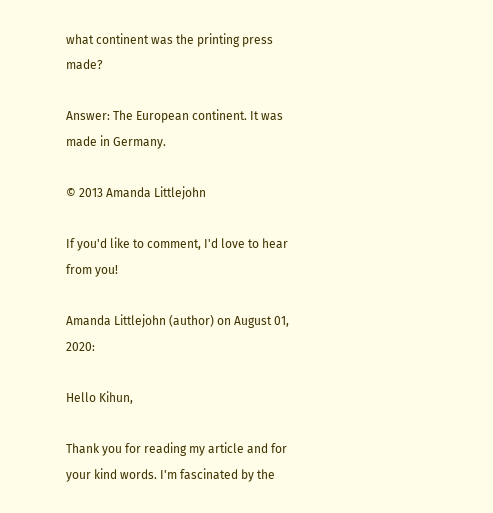what continent was the printing press made?

Answer: The European continent. It was made in Germany.

© 2013 Amanda Littlejohn

If you'd like to comment, I'd love to hear from you!

Amanda Littlejohn (author) on August 01, 2020:

Hello Kihun,

Thank you for reading my article and for your kind words. I'm fascinated by the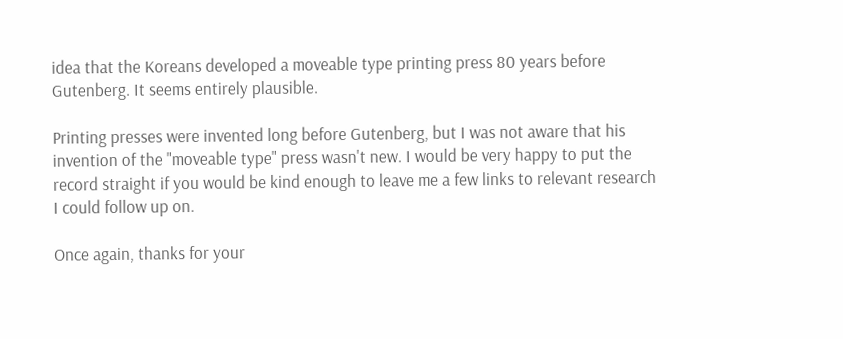idea that the Koreans developed a moveable type printing press 80 years before Gutenberg. It seems entirely plausible.

Printing presses were invented long before Gutenberg, but I was not aware that his invention of the "moveable type" press wasn't new. I would be very happy to put the record straight if you would be kind enough to leave me a few links to relevant research I could follow up on.

Once again, thanks for your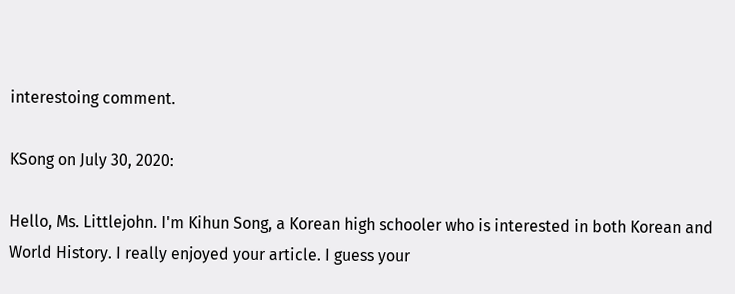interestoing comment.

KSong on July 30, 2020:

Hello, Ms. Littlejohn. I'm Kihun Song, a Korean high schooler who is interested in both Korean and World History. I really enjoyed your article. I guess your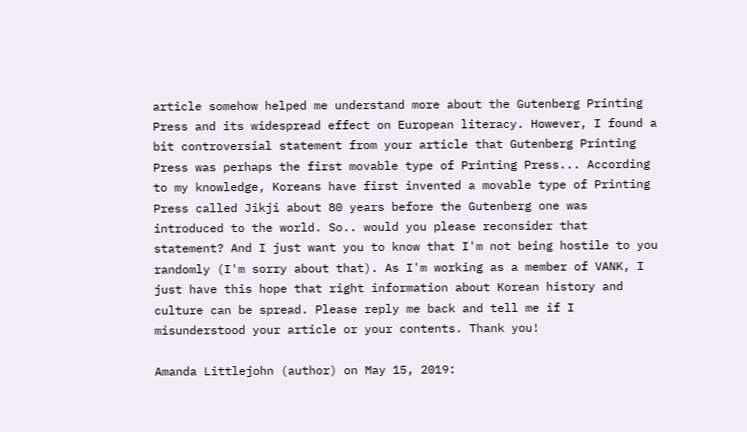article somehow helped me understand more about the Gutenberg Printing Press and its widespread effect on European literacy. However, I found a bit controversial statement from your article that Gutenberg Printing Press was perhaps the first movable type of Printing Press... According to my knowledge, Koreans have first invented a movable type of Printing Press called Jikji about 80 years before the Gutenberg one was introduced to the world. So.. would you please reconsider that statement? And I just want you to know that I'm not being hostile to you randomly (I'm sorry about that). As I'm working as a member of VANK, I just have this hope that right information about Korean history and culture can be spread. Please reply me back and tell me if I misunderstood your article or your contents. Thank you!

Amanda Littlejohn (author) on May 15, 2019: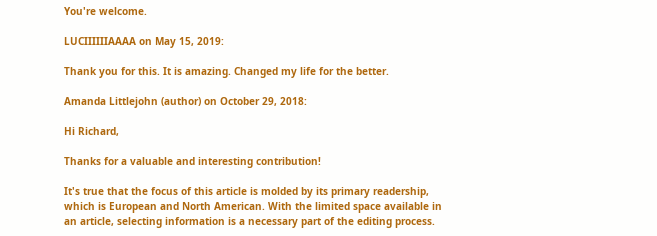You're welcome.

LUCIIIIIIAAAA on May 15, 2019:

Thank you for this. It is amazing. Changed my life for the better.

Amanda Littlejohn (author) on October 29, 2018:

Hi Richard,

Thanks for a valuable and interesting contribution!

It's true that the focus of this article is molded by its primary readership, which is European and North American. With the limited space available in an article, selecting information is a necessary part of the editing process.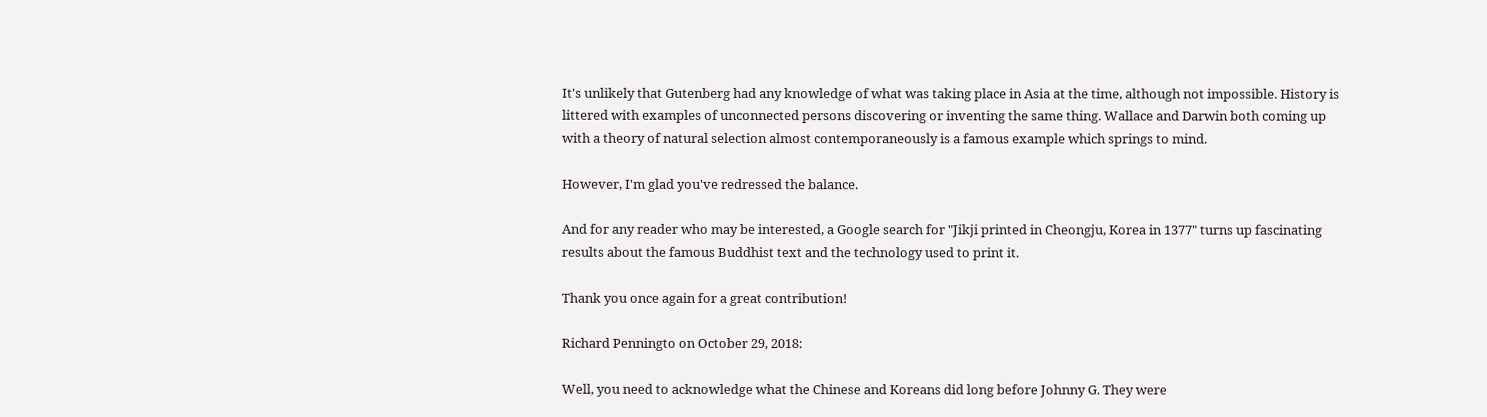It's unlikely that Gutenberg had any knowledge of what was taking place in Asia at the time, although not impossible. History is littered with examples of unconnected persons discovering or inventing the same thing. Wallace and Darwin both coming up with a theory of natural selection almost contemporaneously is a famous example which springs to mind.

However, I'm glad you've redressed the balance.

And for any reader who may be interested, a Google search for "Jikji printed in Cheongju, Korea in 1377" turns up fascinating results about the famous Buddhist text and the technology used to print it.

Thank you once again for a great contribution!

Richard Penningto on October 29, 2018:

Well, you need to acknowledge what the Chinese and Koreans did long before Johnny G. They were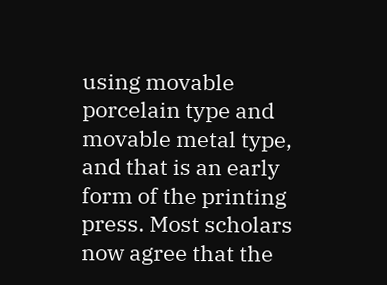using movable porcelain type and movable metal type, and that is an early form of the printing press. Most scholars now agree that the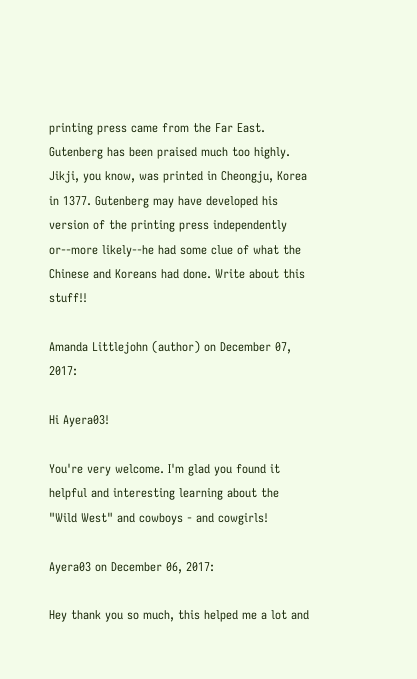printing press came from the Far East. Gutenberg has been praised much too highly. Jikji, you know, was printed in Cheongju, Korea in 1377. Gutenberg may have developed his version of the printing press independently or--more likely--he had some clue of what the Chinese and Koreans had done. Write about this stuff!!

Amanda Littlejohn (author) on December 07, 2017:

Hi Ayera03!

You're very welcome. I'm glad you found it helpful and interesting learning about the "Wild West" and cowboys - and cowgirls!

Ayera03 on December 06, 2017:

Hey thank you so much, this helped me a lot and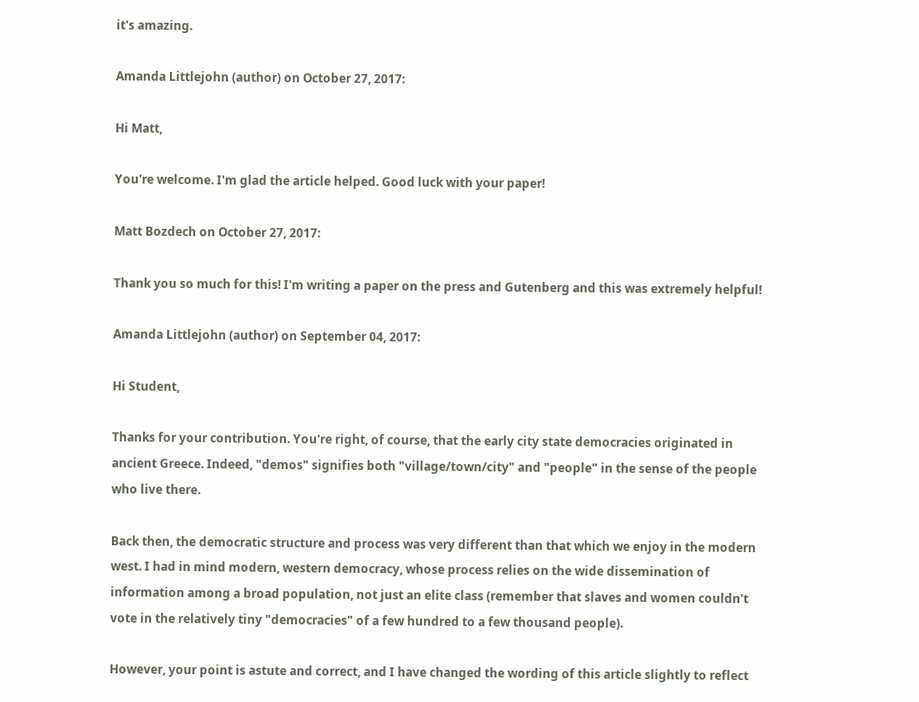it's amazing.

Amanda Littlejohn (author) on October 27, 2017:

Hi Matt,

You're welcome. I'm glad the article helped. Good luck with your paper!

Matt Bozdech on October 27, 2017:

Thank you so much for this! I'm writing a paper on the press and Gutenberg and this was extremely helpful!

Amanda Littlejohn (author) on September 04, 2017:

Hi Student,

Thanks for your contribution. You're right, of course, that the early city state democracies originated in ancient Greece. Indeed, "demos" signifies both "village/town/city" and "people" in the sense of the people who live there.

Back then, the democratic structure and process was very different than that which we enjoy in the modern west. I had in mind modern, western democracy, whose process relies on the wide dissemination of information among a broad population, not just an elite class (remember that slaves and women couldn't vote in the relatively tiny "democracies" of a few hundred to a few thousand people).

However, your point is astute and correct, and I have changed the wording of this article slightly to reflect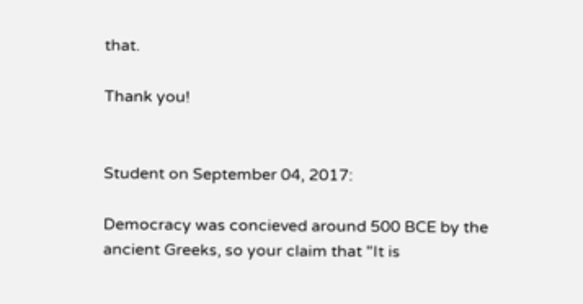that.

Thank you!


Student on September 04, 2017:

Democracy was concieved around 500 BCE by the ancient Greeks, so your claim that "It is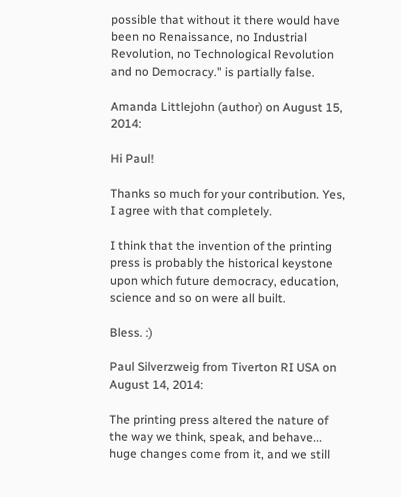possible that without it there would have been no Renaissance, no Industrial Revolution, no Technological Revolution and no Democracy." is partially false.

Amanda Littlejohn (author) on August 15, 2014:

Hi Paul!

Thanks so much for your contribution. Yes, I agree with that completely.

I think that the invention of the printing press is probably the historical keystone upon which future democracy, education, science and so on were all built.

Bless. :)

Paul Silverzweig from Tiverton RI USA on August 14, 2014:

The printing press altered the nature of the way we think, speak, and behave... huge changes come from it, and we still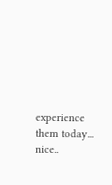experience them today... nice..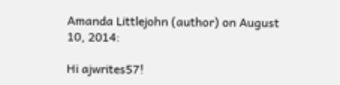Amanda Littlejohn (author) on August 10, 2014:

Hi ajwrites57!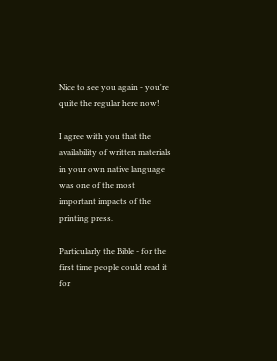Nice to see you again - you're quite the regular here now!

I agree with you that the availability of written materials in your own native language was one of the most important impacts of the printing press.

Particularly the Bible - for the first time people could read it for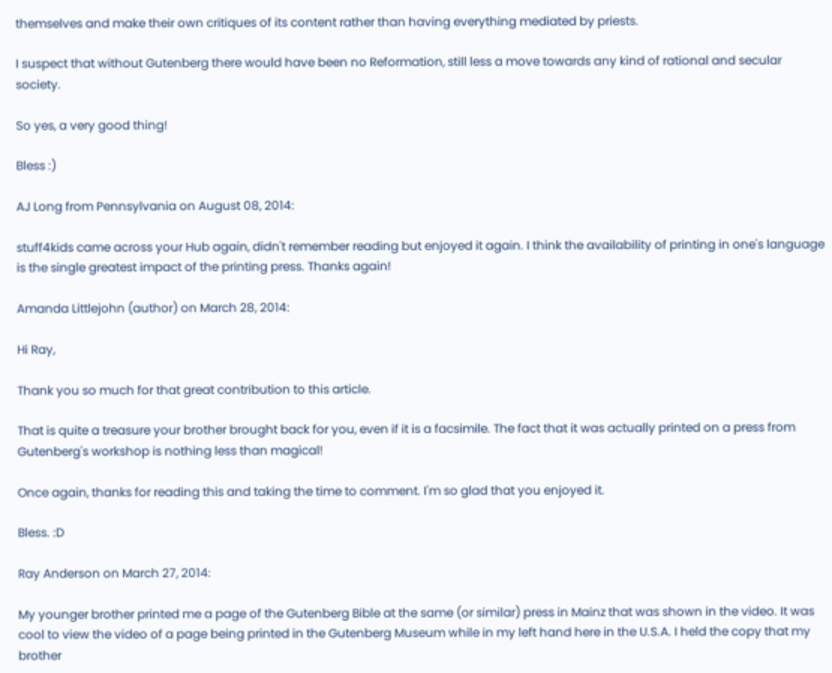themselves and make their own critiques of its content rather than having everything mediated by priests.

I suspect that without Gutenberg there would have been no Reformation, still less a move towards any kind of rational and secular society.

So yes, a very good thing!

Bless :)

AJ Long from Pennsylvania on August 08, 2014:

stuff4kids came across your Hub again, didn't remember reading but enjoyed it again. I think the availability of printing in one's language is the single greatest impact of the printing press. Thanks again!

Amanda Littlejohn (author) on March 28, 2014:

Hi Ray,

Thank you so much for that great contribution to this article.

That is quite a treasure your brother brought back for you, even if it is a facsimile. The fact that it was actually printed on a press from Gutenberg's workshop is nothing less than magical!

Once again, thanks for reading this and taking the time to comment. I'm so glad that you enjoyed it.

Bless. :D

Ray Anderson on March 27, 2014:

My younger brother printed me a page of the Gutenberg Bible at the same (or similar) press in Mainz that was shown in the video. It was cool to view the video of a page being printed in the Gutenberg Museum while in my left hand here in the U.S.A. I held the copy that my brother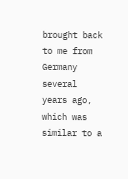brought back to me from Germany several years ago, which was similar to a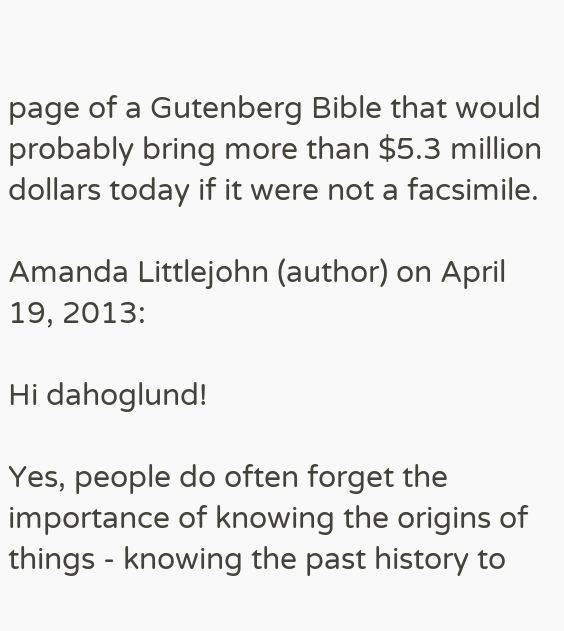page of a Gutenberg Bible that would probably bring more than $5.3 million dollars today if it were not a facsimile.

Amanda Littlejohn (author) on April 19, 2013:

Hi dahoglund!

Yes, people do often forget the importance of knowing the origins of things - knowing the past history to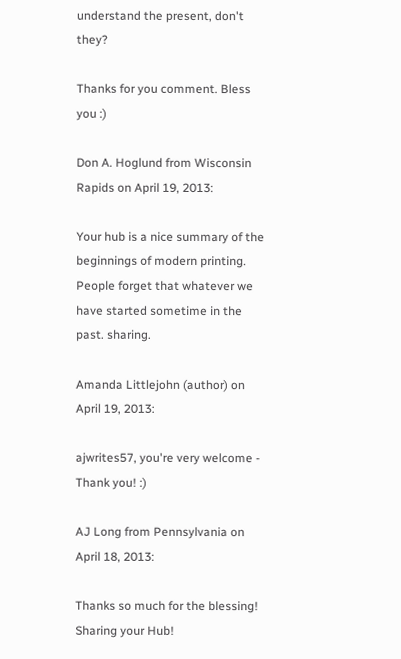understand the present, don't they?

Thanks for you comment. Bless you :)

Don A. Hoglund from Wisconsin Rapids on April 19, 2013:

Your hub is a nice summary of the beginnings of modern printing. People forget that whatever we have started sometime in the past. sharing.

Amanda Littlejohn (author) on April 19, 2013:

ajwrites57, you're very welcome - Thank you! :)

AJ Long from Pennsylvania on April 18, 2013:

Thanks so much for the blessing! Sharing your Hub!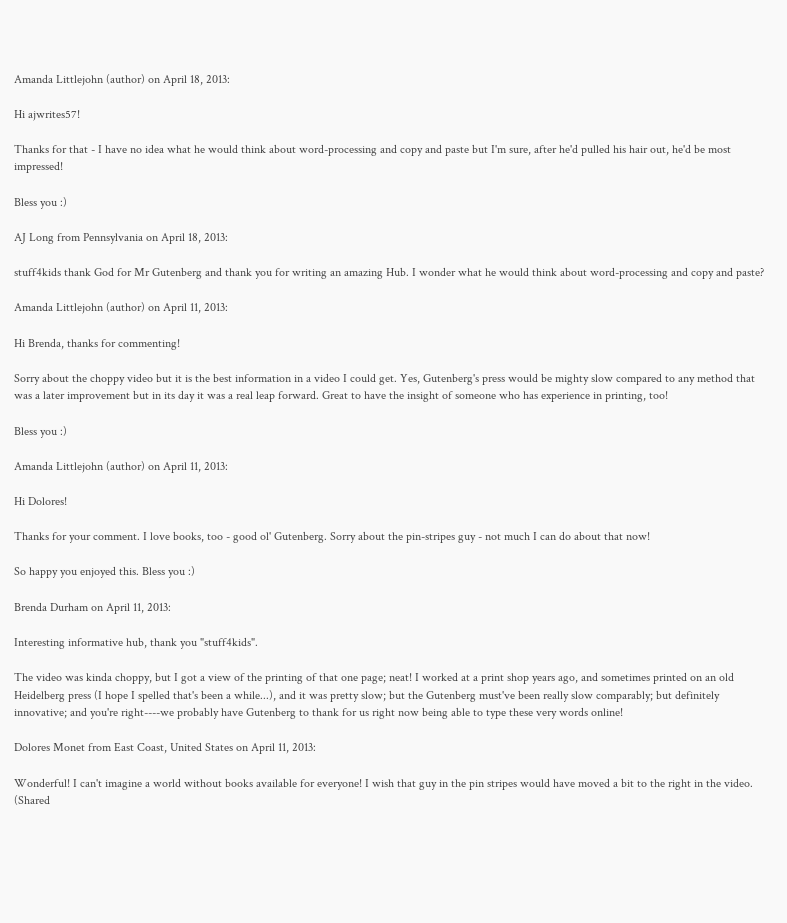Amanda Littlejohn (author) on April 18, 2013:

Hi ajwrites57!

Thanks for that - I have no idea what he would think about word-processing and copy and paste but I'm sure, after he'd pulled his hair out, he'd be most impressed!

Bless you :)

AJ Long from Pennsylvania on April 18, 2013:

stuff4kids thank God for Mr Gutenberg and thank you for writing an amazing Hub. I wonder what he would think about word-processing and copy and paste?

Amanda Littlejohn (author) on April 11, 2013:

Hi Brenda, thanks for commenting!

Sorry about the choppy video but it is the best information in a video I could get. Yes, Gutenberg's press would be mighty slow compared to any method that was a later improvement but in its day it was a real leap forward. Great to have the insight of someone who has experience in printing, too!

Bless you :)

Amanda Littlejohn (author) on April 11, 2013:

Hi Dolores!

Thanks for your comment. I love books, too - good ol' Gutenberg. Sorry about the pin-stripes guy - not much I can do about that now!

So happy you enjoyed this. Bless you :)

Brenda Durham on April 11, 2013:

Interesting informative hub, thank you "stuff4kids".

The video was kinda choppy, but I got a view of the printing of that one page; neat! I worked at a print shop years ago, and sometimes printed on an old Heidelberg press (I hope I spelled that's been a while...), and it was pretty slow; but the Gutenberg must've been really slow comparably; but definitely innovative; and you're right----we probably have Gutenberg to thank for us right now being able to type these very words online!

Dolores Monet from East Coast, United States on April 11, 2013:

Wonderful! I can't imagine a world without books available for everyone! I wish that guy in the pin stripes would have moved a bit to the right in the video. (Shared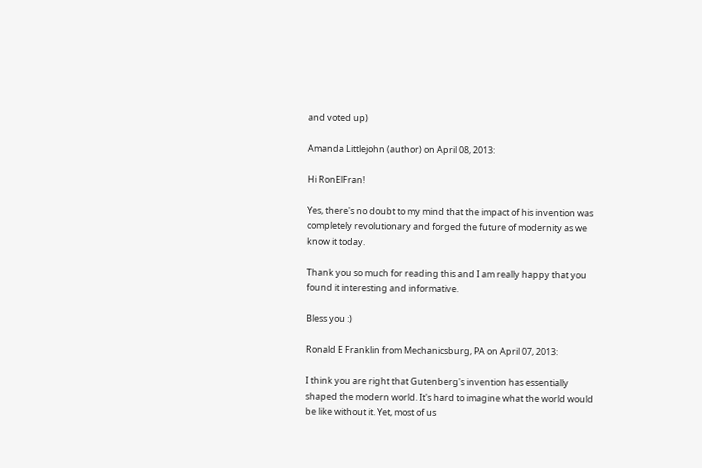and voted up)

Amanda Littlejohn (author) on April 08, 2013:

Hi RonElFran!

Yes, there's no doubt to my mind that the impact of his invention was completely revolutionary and forged the future of modernity as we know it today.

Thank you so much for reading this and I am really happy that you found it interesting and informative.

Bless you :)

Ronald E Franklin from Mechanicsburg, PA on April 07, 2013:

I think you are right that Gutenberg's invention has essentially shaped the modern world. It's hard to imagine what the world would be like without it. Yet, most of us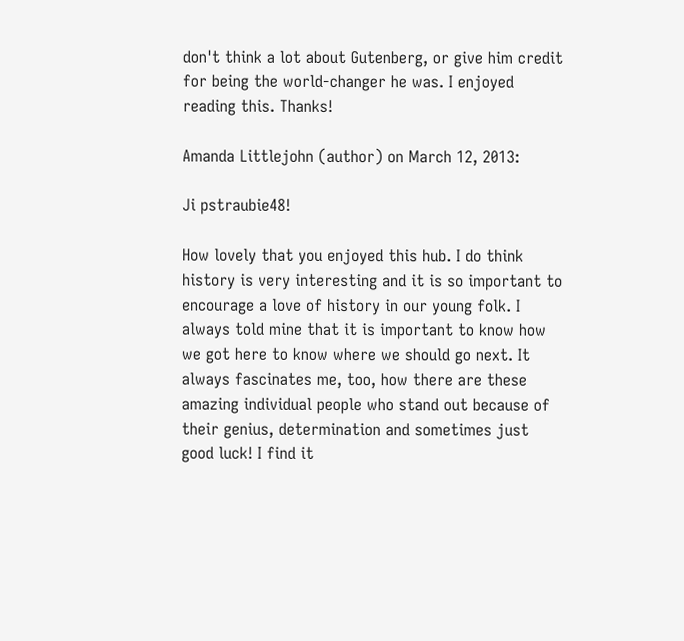don't think a lot about Gutenberg, or give him credit for being the world-changer he was. I enjoyed reading this. Thanks!

Amanda Littlejohn (author) on March 12, 2013:

Ji pstraubie48!

How lovely that you enjoyed this hub. I do think history is very interesting and it is so important to encourage a love of history in our young folk. I always told mine that it is important to know how we got here to know where we should go next. It always fascinates me, too, how there are these amazing individual people who stand out because of their genius, determination and sometimes just good luck! I find it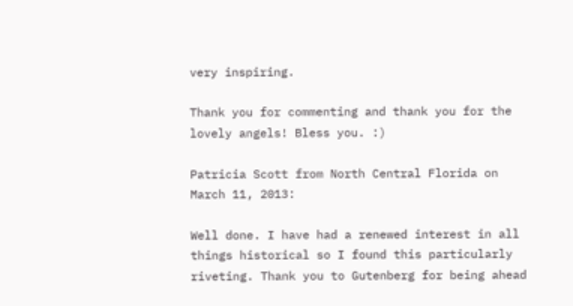very inspiring.

Thank you for commenting and thank you for the lovely angels! Bless you. :)

Patricia Scott from North Central Florida on March 11, 2013:

Well done. I have had a renewed interest in all things historical so I found this particularly riveting. Thank you to Gutenberg for being ahead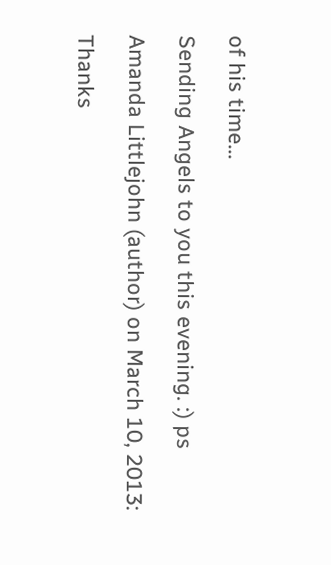of his time...

Sending Angels to you this evening. :) ps

Amanda Littlejohn (author) on March 10, 2013:

Thanks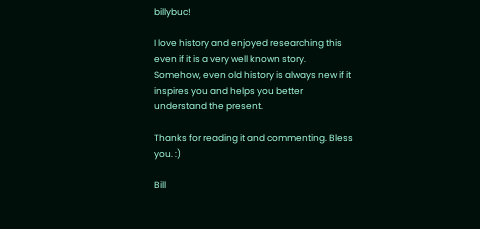billybuc!

I love history and enjoyed researching this even if it is a very well known story. Somehow, even old history is always new if it inspires you and helps you better understand the present.

Thanks for reading it and commenting. Bless you. :)

Bill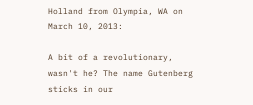Holland from Olympia, WA on March 10, 2013:

A bit of a revolutionary, wasn't he? The name Gutenberg sticks in our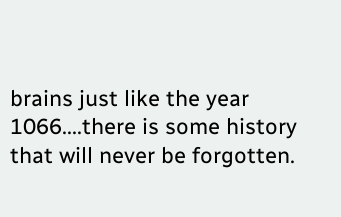brains just like the year 1066....there is some history that will never be forgotten.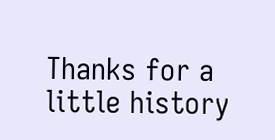Thanks for a little history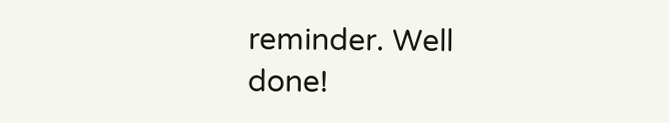reminder. Well done!